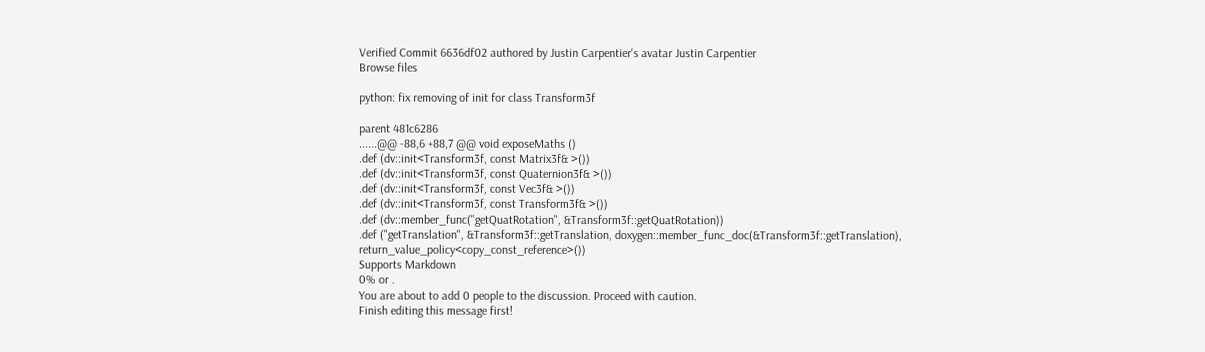Verified Commit 6636df02 authored by Justin Carpentier's avatar Justin Carpentier
Browse files

python: fix removing of init for class Transform3f

parent 481c6286
......@@ -88,6 +88,7 @@ void exposeMaths ()
.def (dv::init<Transform3f, const Matrix3f& >())
.def (dv::init<Transform3f, const Quaternion3f& >())
.def (dv::init<Transform3f, const Vec3f& >())
.def (dv::init<Transform3f, const Transform3f& >())
.def (dv::member_func("getQuatRotation", &Transform3f::getQuatRotation))
.def ("getTranslation", &Transform3f::getTranslation, doxygen::member_func_doc(&Transform3f::getTranslation), return_value_policy<copy_const_reference>())
Supports Markdown
0% or .
You are about to add 0 people to the discussion. Proceed with caution.
Finish editing this message first!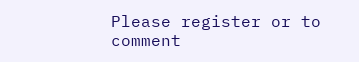Please register or to comment